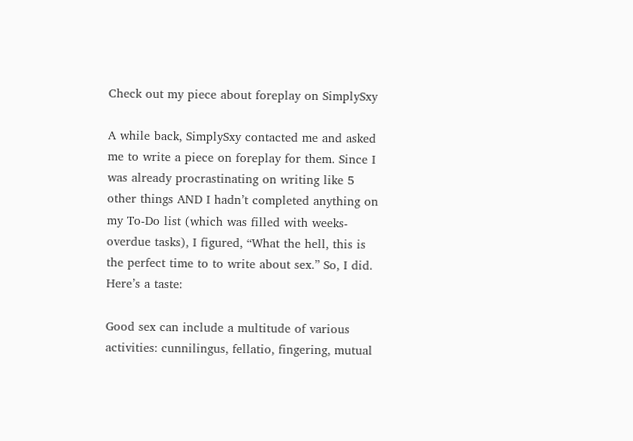Check out my piece about foreplay on SimplySxy

A while back, SimplySxy contacted me and asked me to write a piece on foreplay for them. Since I was already procrastinating on writing like 5 other things AND I hadn’t completed anything on my To-Do list (which was filled with weeks-overdue tasks), I figured, “What the hell, this is the perfect time to to write about sex.” So, I did. Here’s a taste:

Good sex can include a multitude of various activities: cunnilingus, fellatio, fingering, mutual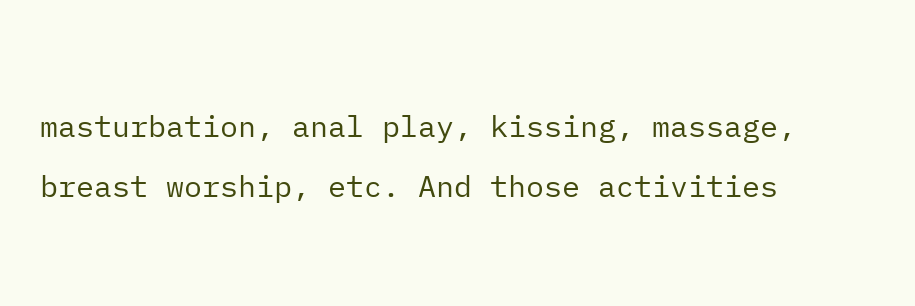masturbation, anal play, kissing, massage, breast worship, etc. And those activities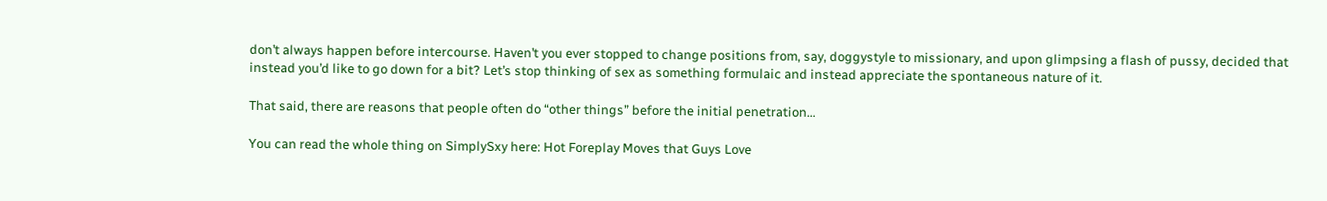don’t always happen before intercourse. Haven’t you ever stopped to change positions from, say, doggystyle to missionary, and upon glimpsing a flash of pussy, decided that instead you’d like to go down for a bit? Let’s stop thinking of sex as something formulaic and instead appreciate the spontaneous nature of it.

That said, there are reasons that people often do “other things” before the initial penetration…

You can read the whole thing on SimplySxy here: Hot Foreplay Moves that Guys Love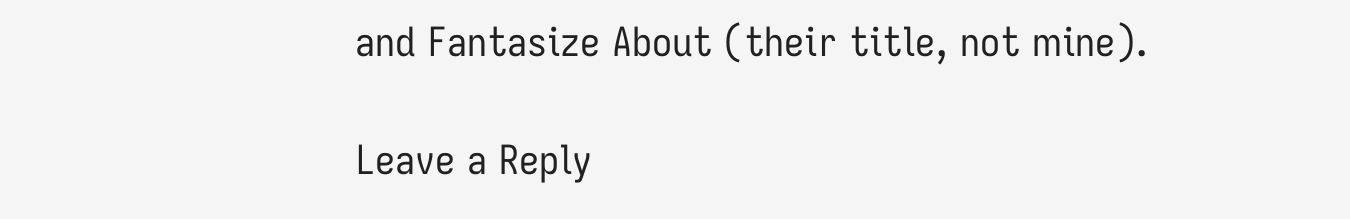and Fantasize About (their title, not mine).

Leave a Reply